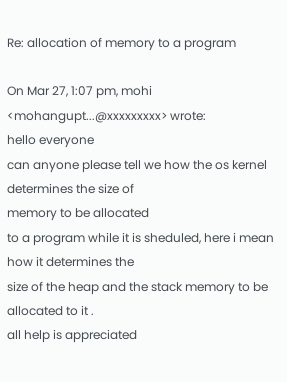Re: allocation of memory to a program

On Mar 27, 1:07 pm, mohi <mohangupt...@xxxxxxxxx> wrote:
hello everyone
can anyone please tell we how the os kernel determines the size of
memory to be allocated
to a program while it is sheduled, here i mean how it determines the
size of the heap and the stack memory to be allocated to it .
all help is appreciated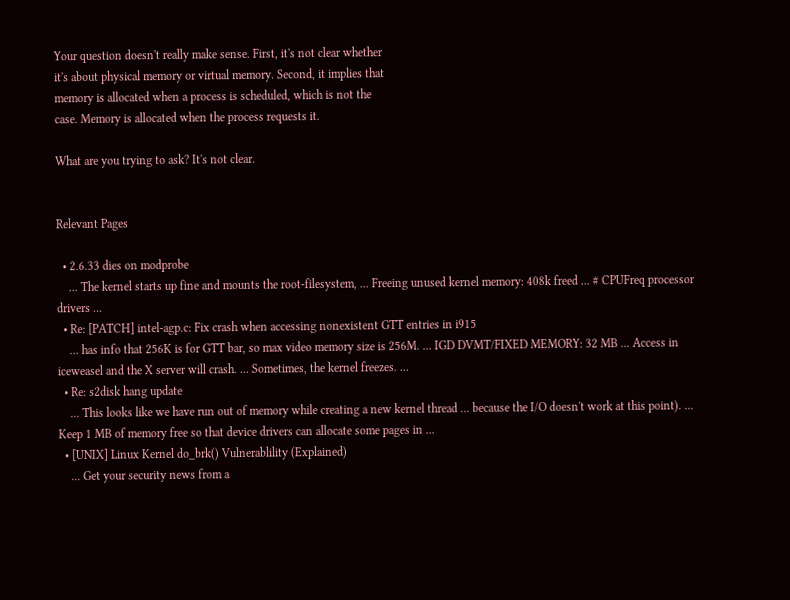Your question doesn't really make sense. First, it's not clear whether
it's about physical memory or virtual memory. Second, it implies that
memory is allocated when a process is scheduled, which is not the
case. Memory is allocated when the process requests it.

What are you trying to ask? It's not clear.


Relevant Pages

  • 2.6.33 dies on modprobe
    ... The kernel starts up fine and mounts the root-filesystem, ... Freeing unused kernel memory: 408k freed ... # CPUFreq processor drivers ...
  • Re: [PATCH] intel-agp.c: Fix crash when accessing nonexistent GTT entries in i915
    ... has info that 256K is for GTT bar, so max video memory size is 256M. ... IGD DVMT/FIXED MEMORY: 32 MB ... Access in iceweasel and the X server will crash. ... Sometimes, the kernel freezes. ...
  • Re: s2disk hang update
    ... This looks like we have run out of memory while creating a new kernel thread ... because the I/O doesn't work at this point). ... Keep 1 MB of memory free so that device drivers can allocate some pages in ...
  • [UNIX] Linux Kernel do_brk() Vulnerablility (Explained)
    ... Get your security news from a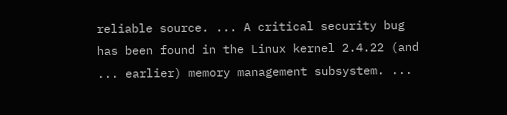reliable source. ... A critical security bug has been found in the Linux kernel 2.4.22 (and ... earlier) memory management subsystem. ...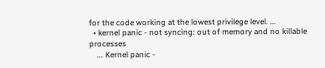for the code working at the lowest privilege level. ...
  • kernel panic - not syncing: out of memory and no killable processes
    ... Kernel panic -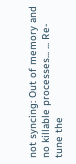not syncing: Out of memory and no killable processes... ... Re-tune the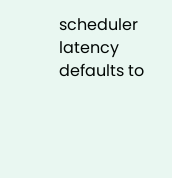scheduler latency defaults to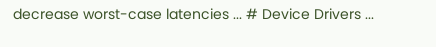decrease worst-case latencies ... # Device Drivers ...